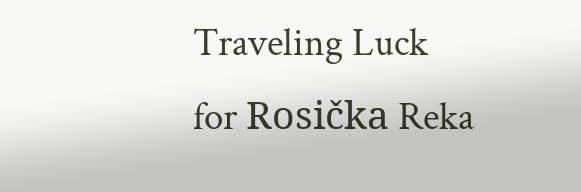Traveling Luck for Rosička Reka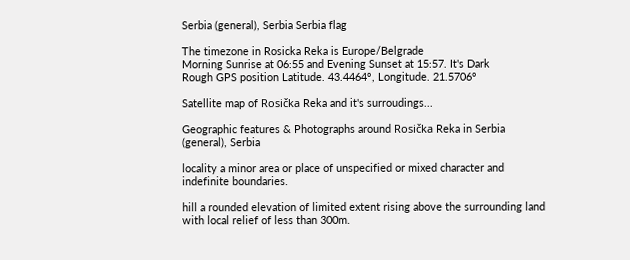Serbia (general), Serbia Serbia flag

The timezone in Rosicka Reka is Europe/Belgrade
Morning Sunrise at 06:55 and Evening Sunset at 15:57. It's Dark
Rough GPS position Latitude. 43.4464°, Longitude. 21.5706°

Satellite map of Rosička Reka and it's surroudings...

Geographic features & Photographs around Rosička Reka in Serbia (general), Serbia

locality a minor area or place of unspecified or mixed character and indefinite boundaries.

hill a rounded elevation of limited extent rising above the surrounding land with local relief of less than 300m.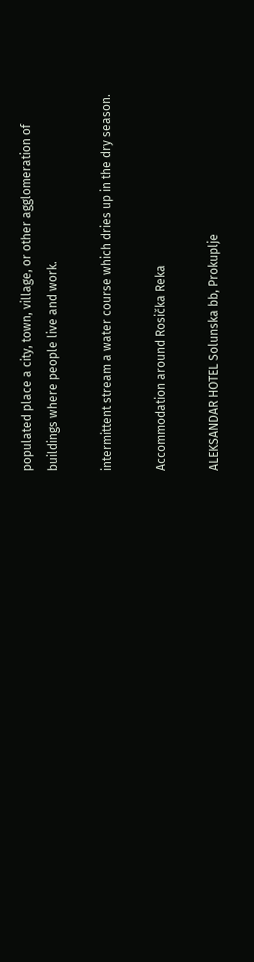populated place a city, town, village, or other agglomeration of buildings where people live and work.

intermittent stream a water course which dries up in the dry season.

Accommodation around Rosička Reka

ALEKSANDAR HOTEL Solunska bb, Prokuplje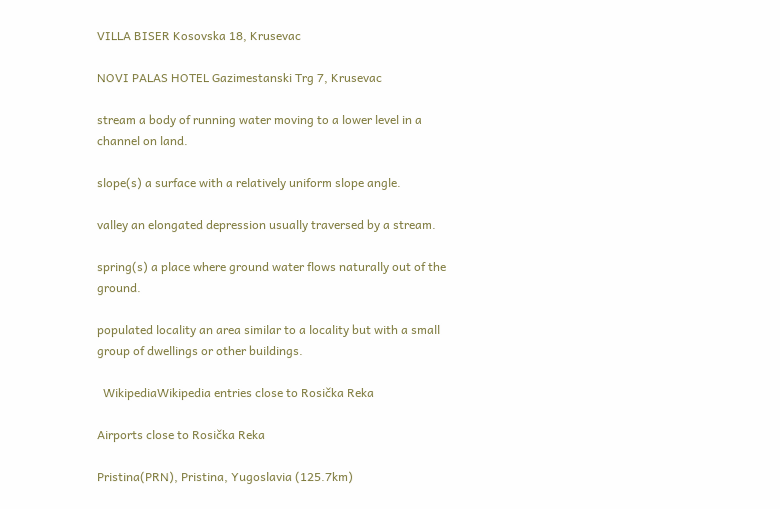VILLA BISER Kosovska 18, Krusevac

NOVI PALAS HOTEL Gazimestanski Trg 7, Krusevac

stream a body of running water moving to a lower level in a channel on land.

slope(s) a surface with a relatively uniform slope angle.

valley an elongated depression usually traversed by a stream.

spring(s) a place where ground water flows naturally out of the ground.

populated locality an area similar to a locality but with a small group of dwellings or other buildings.

  WikipediaWikipedia entries close to Rosička Reka

Airports close to Rosička Reka

Pristina(PRN), Pristina, Yugoslavia (125.7km)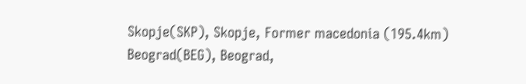Skopje(SKP), Skopje, Former macedonia (195.4km)
Beograd(BEG), Beograd,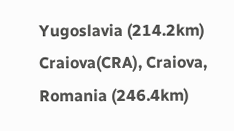Yugoslavia (214.2km)
Craiova(CRA), Craiova, Romania (246.4km)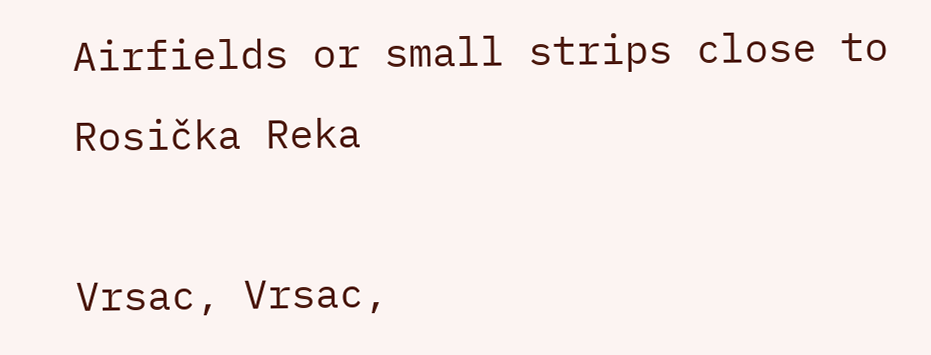Airfields or small strips close to Rosička Reka

Vrsac, Vrsac,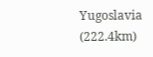Yugoslavia (222.4km)